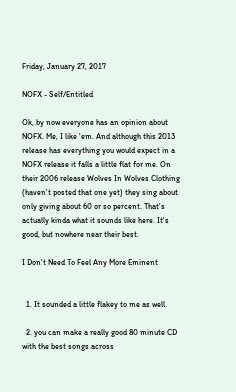Friday, January 27, 2017

NOFX - Self/Entitled

Ok, by now everyone has an opinion about NOFX. Me, I like 'em. And although this 2013 release has everything you would expect in a NOFX release it falls a little flat for me. On their 2006 release Wolves In Wolves Clothing (haven't posted that one yet) they sing about only giving about 60 or so percent. That's actually kinda what it sounds like here. It's good, but nowhere near their best.

I Don't Need To Feel Any More Eminent


  1. It sounded a little flakey to me as well.

  2. you can make a really good 80 minute CD with the best songs across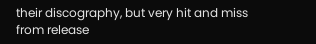their discography, but very hit and miss from release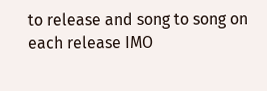to release and song to song on each release IMO